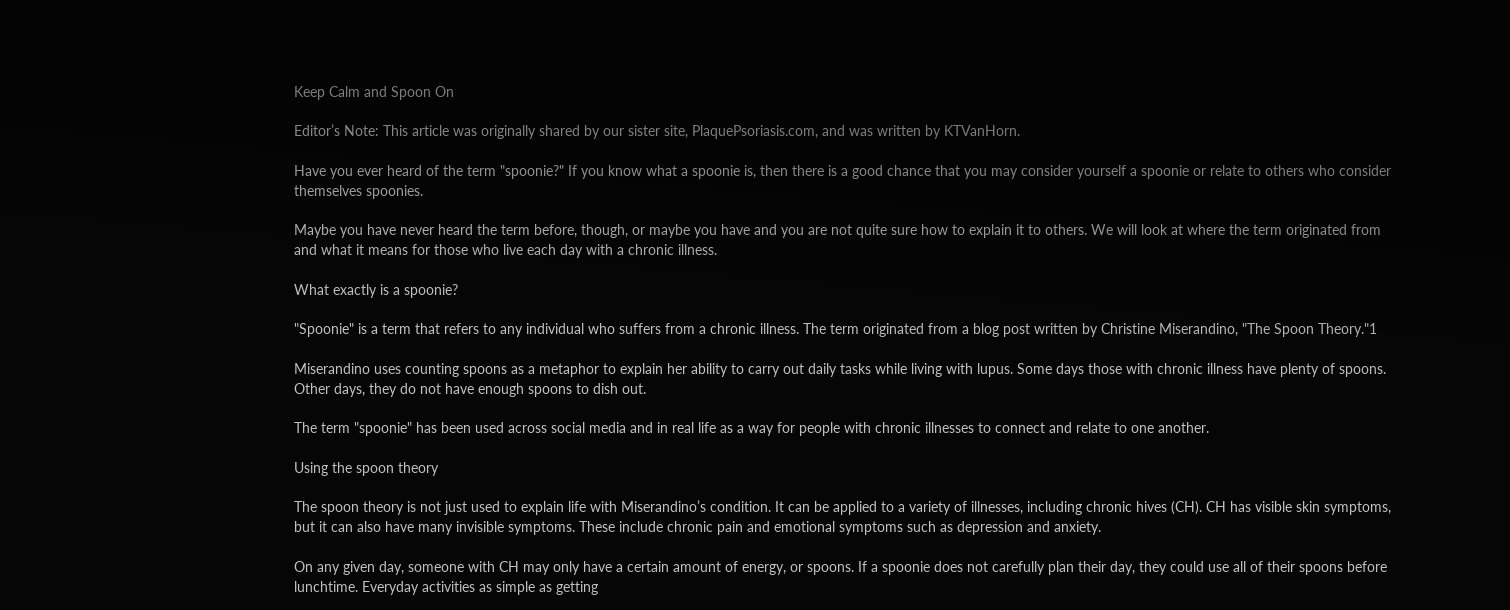Keep Calm and Spoon On

Editor’s Note: This article was originally shared by our sister site, PlaquePsoriasis.com, and was written by KTVanHorn.

Have you ever heard of the term "spoonie?" If you know what a spoonie is, then there is a good chance that you may consider yourself a spoonie or relate to others who consider themselves spoonies.

Maybe you have never heard the term before, though, or maybe you have and you are not quite sure how to explain it to others. We will look at where the term originated from and what it means for those who live each day with a chronic illness.

What exactly is a spoonie?

"Spoonie" is a term that refers to any individual who suffers from a chronic illness. The term originated from a blog post written by Christine Miserandino, "The Spoon Theory."1

Miserandino uses counting spoons as a metaphor to explain her ability to carry out daily tasks while living with lupus. Some days those with chronic illness have plenty of spoons. Other days, they do not have enough spoons to dish out.

The term "spoonie" has been used across social media and in real life as a way for people with chronic illnesses to connect and relate to one another.

Using the spoon theory

The spoon theory is not just used to explain life with Miserandino’s condition. It can be applied to a variety of illnesses, including chronic hives (CH). CH has visible skin symptoms, but it can also have many invisible symptoms. These include chronic pain and emotional symptoms such as depression and anxiety.

On any given day, someone with CH may only have a certain amount of energy, or spoons. If a spoonie does not carefully plan their day, they could use all of their spoons before lunchtime. Everyday activities as simple as getting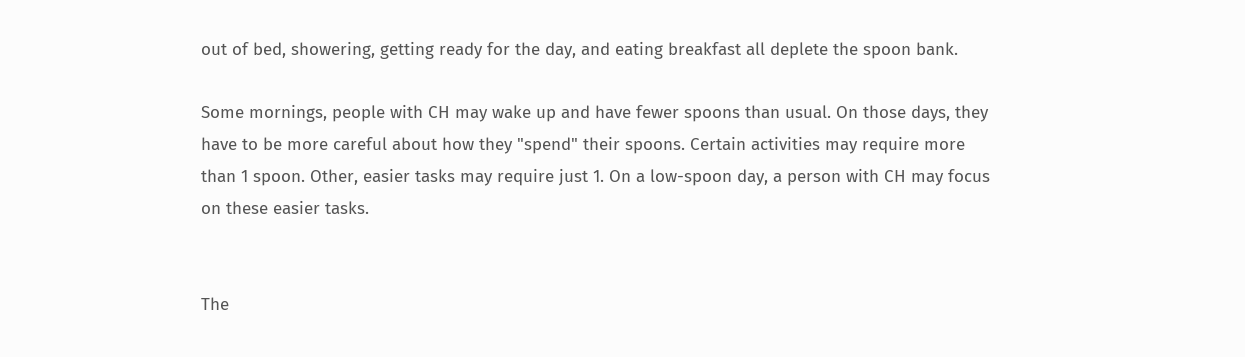out of bed, showering, getting ready for the day, and eating breakfast all deplete the spoon bank.

Some mornings, people with CH may wake up and have fewer spoons than usual. On those days, they have to be more careful about how they "spend" their spoons. Certain activities may require more than 1 spoon. Other, easier tasks may require just 1. On a low-spoon day, a person with CH may focus on these easier tasks.


The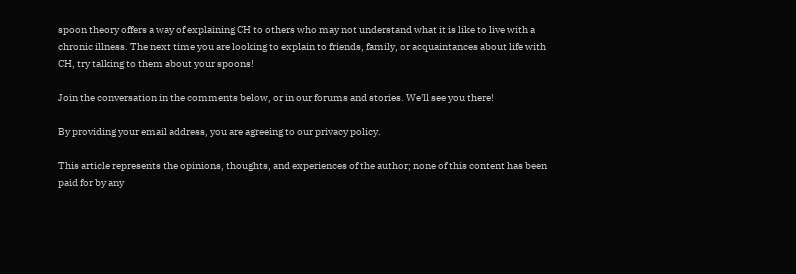spoon theory offers a way of explaining CH to others who may not understand what it is like to live with a chronic illness. The next time you are looking to explain to friends, family, or acquaintances about life with CH, try talking to them about your spoons!

Join the conversation in the comments below, or in our forums and stories. We'll see you there!

By providing your email address, you are agreeing to our privacy policy.

This article represents the opinions, thoughts, and experiences of the author; none of this content has been paid for by any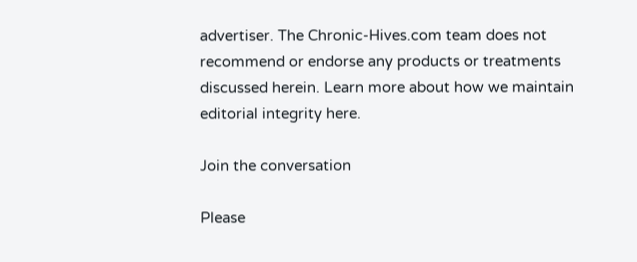advertiser. The Chronic-Hives.com team does not recommend or endorse any products or treatments discussed herein. Learn more about how we maintain editorial integrity here.

Join the conversation

Please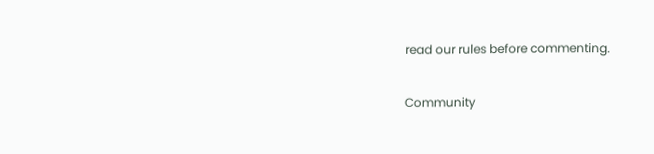read our rules before commenting.

Community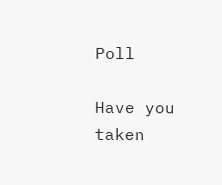Poll

Have you taken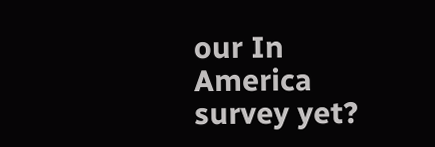our In America survey yet?